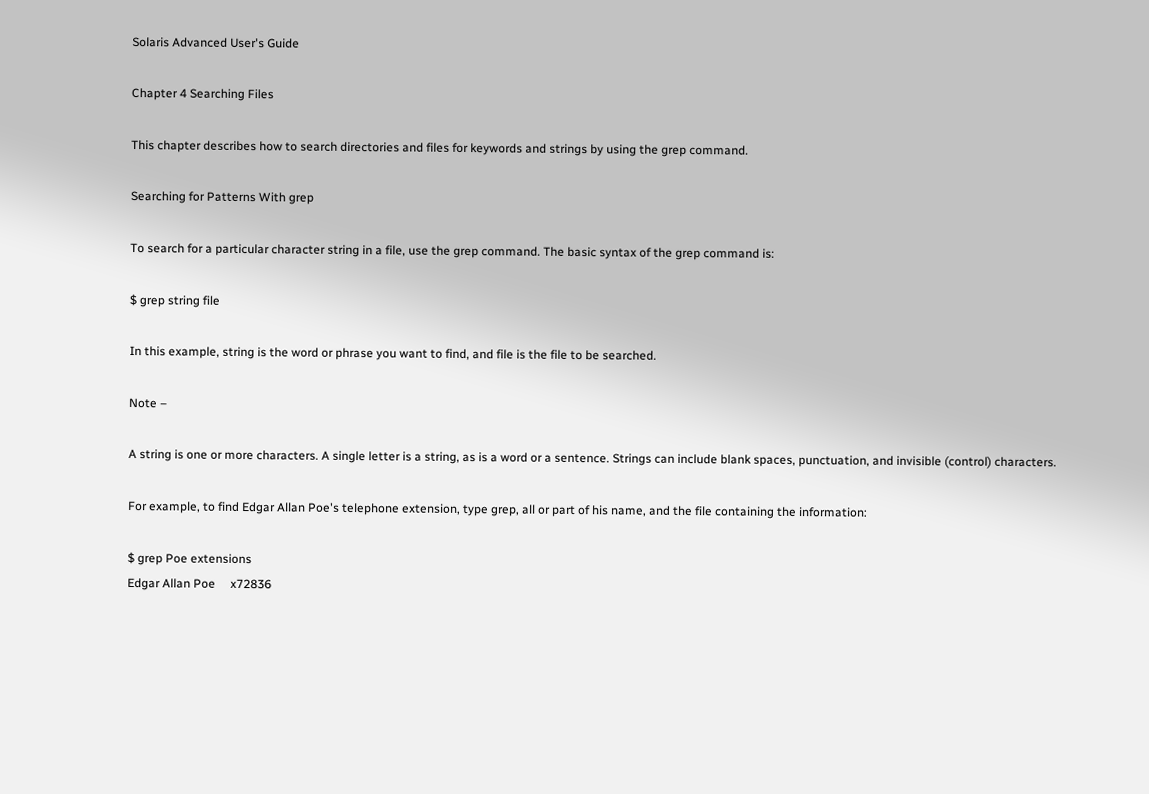Solaris Advanced User's Guide

Chapter 4 Searching Files

This chapter describes how to search directories and files for keywords and strings by using the grep command.

Searching for Patterns With grep

To search for a particular character string in a file, use the grep command. The basic syntax of the grep command is:

$ grep string file

In this example, string is the word or phrase you want to find, and file is the file to be searched.

Note –

A string is one or more characters. A single letter is a string, as is a word or a sentence. Strings can include blank spaces, punctuation, and invisible (control) characters.

For example, to find Edgar Allan Poe's telephone extension, type grep, all or part of his name, and the file containing the information:

$ grep Poe extensions
Edgar Allan Poe     x72836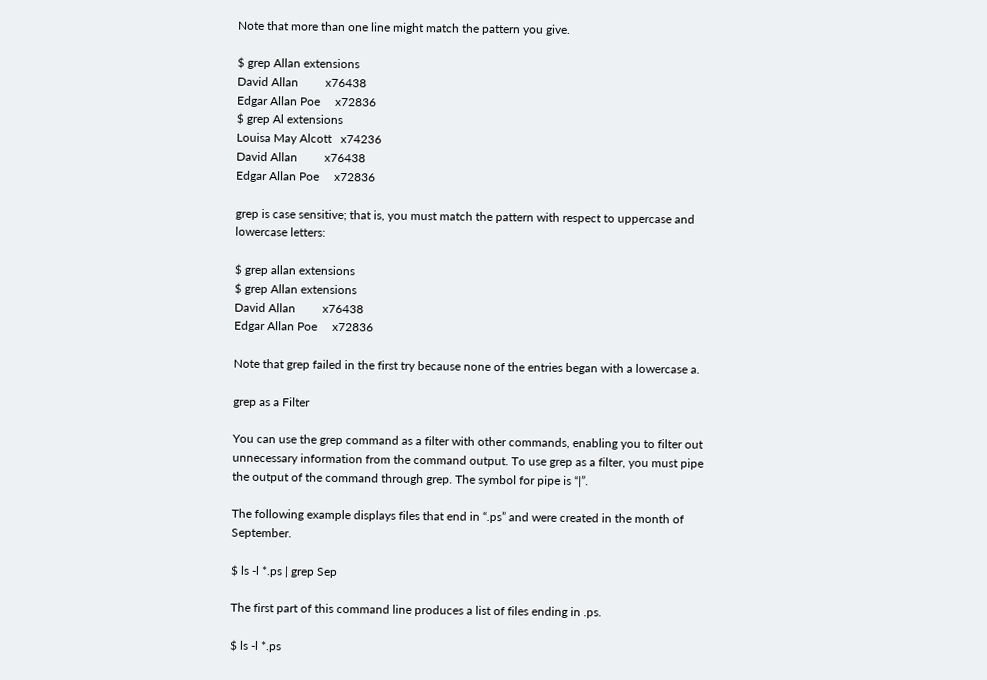Note that more than one line might match the pattern you give.

$ grep Allan extensions
David Allan         x76438
Edgar Allan Poe     x72836
$ grep Al extensions
Louisa May Alcott   x74236
David Allan         x76438
Edgar Allan Poe     x72836

grep is case sensitive; that is, you must match the pattern with respect to uppercase and lowercase letters:

$ grep allan extensions
$ grep Allan extensions
David Allan         x76438
Edgar Allan Poe     x72836

Note that grep failed in the first try because none of the entries began with a lowercase a.

grep as a Filter

You can use the grep command as a filter with other commands, enabling you to filter out unnecessary information from the command output. To use grep as a filter, you must pipe the output of the command through grep. The symbol for pipe is “|”.

The following example displays files that end in “.ps” and were created in the month of September.

$ ls -l *.ps | grep Sep

The first part of this command line produces a list of files ending in .ps.

$ ls -l *.ps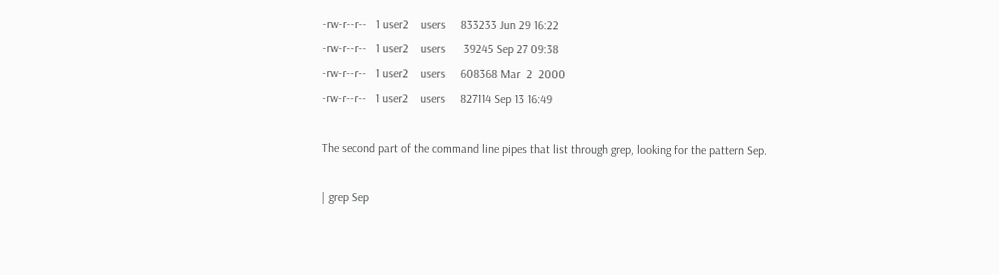-rw-r--r--   1 user2    users     833233 Jun 29 16:22
-rw-r--r--   1 user2    users      39245 Sep 27 09:38
-rw-r--r--   1 user2    users     608368 Mar  2  2000
-rw-r--r--   1 user2    users     827114 Sep 13 16:49

The second part of the command line pipes that list through grep, looking for the pattern Sep.

| grep Sep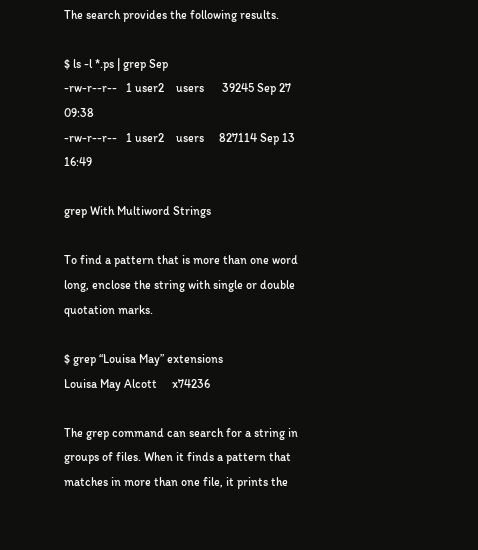The search provides the following results.

$ ls -l *.ps | grep Sep
-rw-r--r--   1 user2    users      39245 Sep 27 09:38
-rw-r--r--   1 user2    users     827114 Sep 13 16:49

grep With Multiword Strings

To find a pattern that is more than one word long, enclose the string with single or double quotation marks.

$ grep “Louisa May” extensions
Louisa May Alcott     x74236

The grep command can search for a string in groups of files. When it finds a pattern that matches in more than one file, it prints the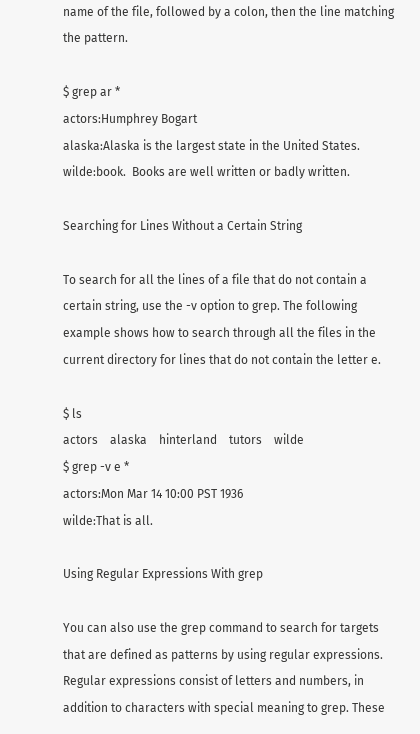name of the file, followed by a colon, then the line matching the pattern.

$ grep ar *
actors:Humphrey Bogart
alaska:Alaska is the largest state in the United States.
wilde:book.  Books are well written or badly written.

Searching for Lines Without a Certain String

To search for all the lines of a file that do not contain a certain string, use the -v option to grep. The following example shows how to search through all the files in the current directory for lines that do not contain the letter e.

$ ls
actors    alaska    hinterland    tutors    wilde
$ grep -v e *
actors:Mon Mar 14 10:00 PST 1936
wilde:That is all.

Using Regular Expressions With grep

You can also use the grep command to search for targets that are defined as patterns by using regular expressions. Regular expressions consist of letters and numbers, in addition to characters with special meaning to grep. These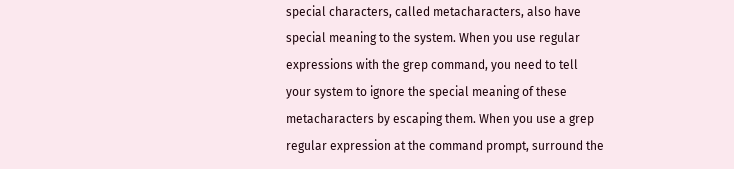special characters, called metacharacters, also have special meaning to the system. When you use regular expressions with the grep command, you need to tell your system to ignore the special meaning of these metacharacters by escaping them. When you use a grep regular expression at the command prompt, surround the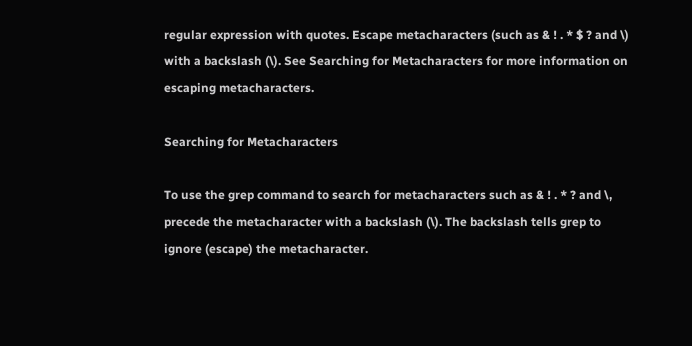regular expression with quotes. Escape metacharacters (such as & ! . * $ ? and \) with a backslash (\). See Searching for Metacharacters for more information on escaping metacharacters.

Searching for Metacharacters

To use the grep command to search for metacharacters such as & ! . * ? and \, precede the metacharacter with a backslash (\). The backslash tells grep to ignore (escape) the metacharacter.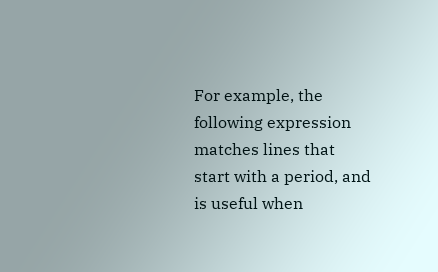For example, the following expression matches lines that start with a period, and is useful when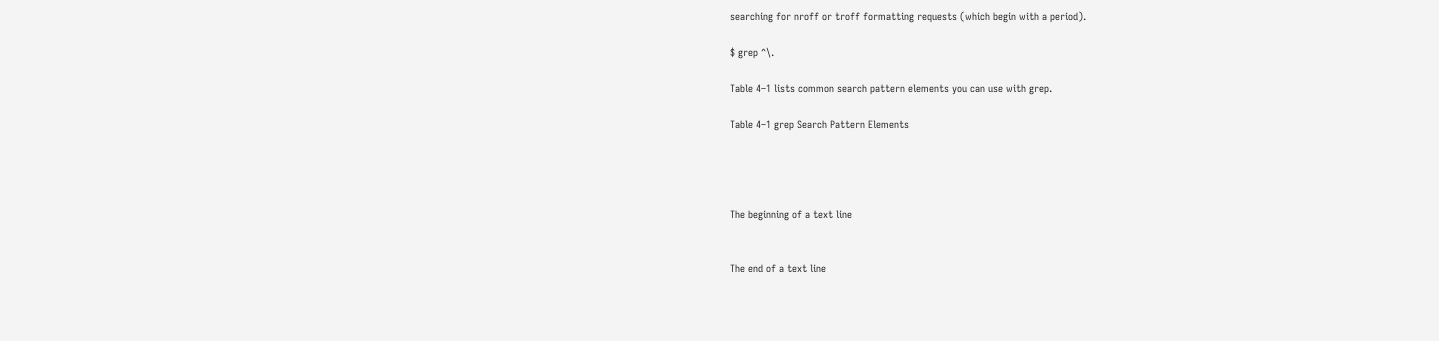searching for nroff or troff formatting requests (which begin with a period).

$ grep ^\.

Table 4–1 lists common search pattern elements you can use with grep.

Table 4–1 grep Search Pattern Elements




The beginning of a text line


The end of a text line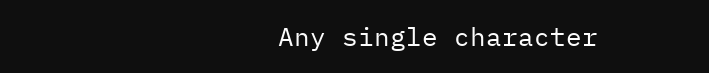Any single character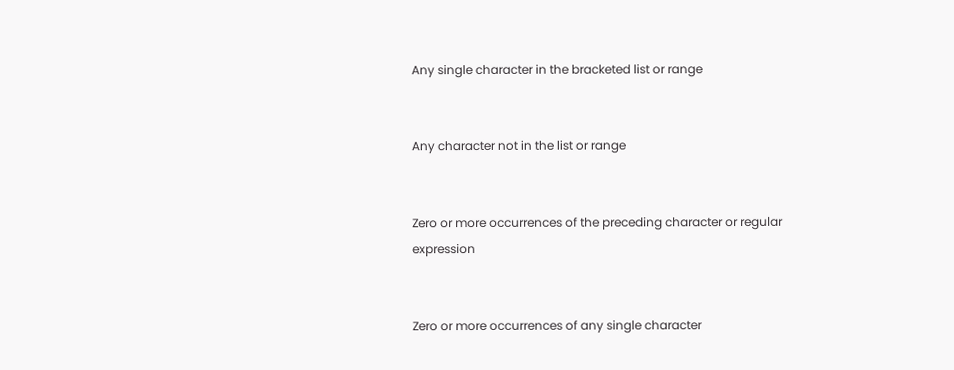Any single character in the bracketed list or range


Any character not in the list or range


Zero or more occurrences of the preceding character or regular expression


Zero or more occurrences of any single character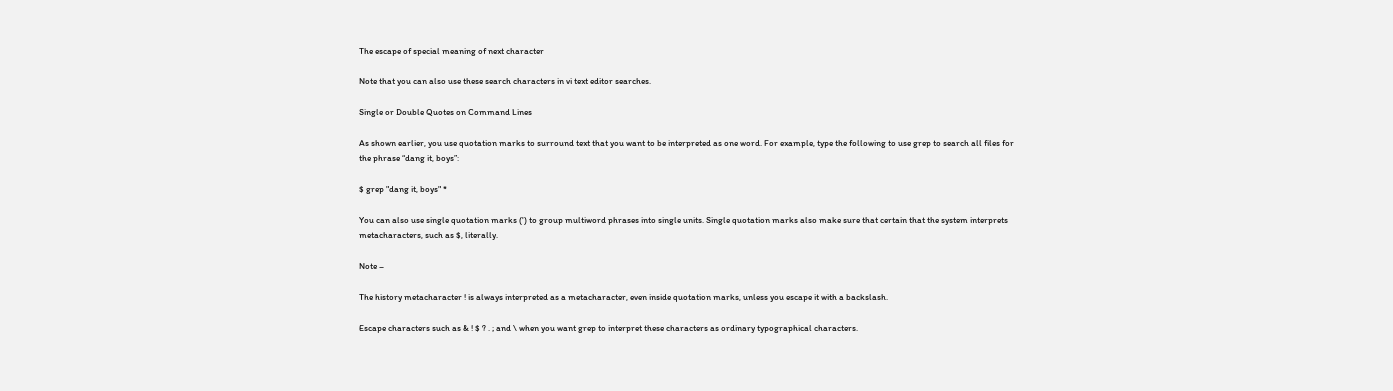The escape of special meaning of next character

Note that you can also use these search characters in vi text editor searches.

Single or Double Quotes on Command Lines

As shown earlier, you use quotation marks to surround text that you want to be interpreted as one word. For example, type the following to use grep to search all files for the phrase “dang it, boys”:

$ grep "dang it, boys" *

You can also use single quotation marks (') to group multiword phrases into single units. Single quotation marks also make sure that certain that the system interprets metacharacters, such as $, literally.

Note –

The history metacharacter ! is always interpreted as a metacharacter, even inside quotation marks, unless you escape it with a backslash.

Escape characters such as & ! $ ? . ; and \ when you want grep to interpret these characters as ordinary typographical characters.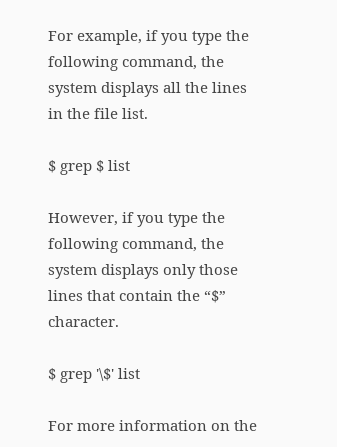For example, if you type the following command, the system displays all the lines in the file list.

$ grep $ list

However, if you type the following command, the system displays only those lines that contain the “$” character.

$ grep '\$' list

For more information on the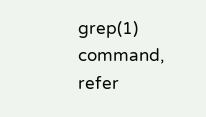grep(1) command, refer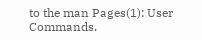to the man Pages(1): User Commands.